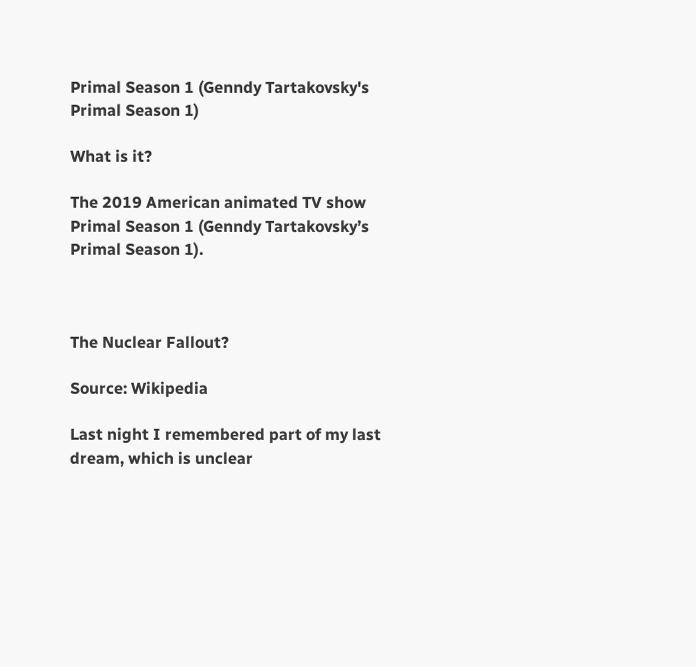Primal Season 1 (Genndy Tartakovsky's Primal Season 1)

What is it?

The 2019 American animated TV show Primal Season 1 (Genndy Tartakovsky’s Primal Season 1).



The Nuclear Fallout?

Source: Wikipedia

Last night I remembered part of my last dream, which is unclear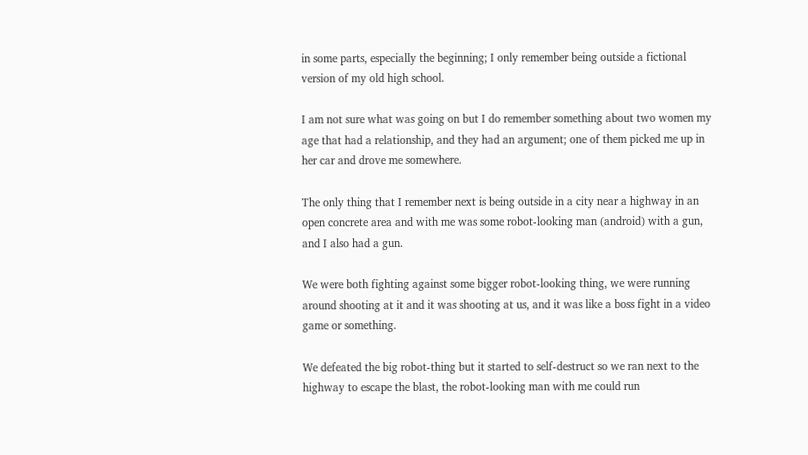in some parts, especially the beginning; I only remember being outside a fictional version of my old high school.

I am not sure what was going on but I do remember something about two women my age that had a relationship, and they had an argument; one of them picked me up in her car and drove me somewhere.

The only thing that I remember next is being outside in a city near a highway in an open concrete area and with me was some robot-looking man (android) with a gun, and I also had a gun.

We were both fighting against some bigger robot-looking thing, we were running around shooting at it and it was shooting at us, and it was like a boss fight in a video game or something.

We defeated the big robot-thing but it started to self-destruct so we ran next to the highway to escape the blast, the robot-looking man with me could run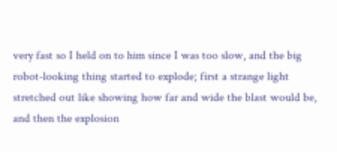very fast so I held on to him since I was too slow, and the big robot-looking thing started to explode; first a strange light stretched out like showing how far and wide the blast would be, and then the explosion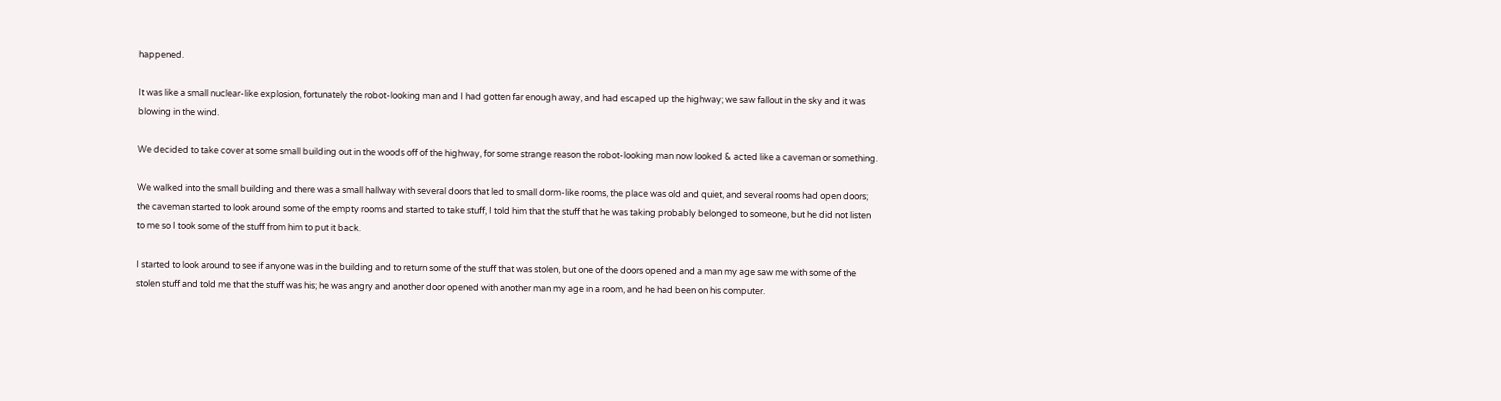happened.

It was like a small nuclear-like explosion, fortunately the robot-looking man and I had gotten far enough away, and had escaped up the highway; we saw fallout in the sky and it was blowing in the wind.

We decided to take cover at some small building out in the woods off of the highway, for some strange reason the robot-looking man now looked & acted like a caveman or something.

We walked into the small building and there was a small hallway with several doors that led to small dorm-like rooms, the place was old and quiet, and several rooms had open doors; the caveman started to look around some of the empty rooms and started to take stuff, I told him that the stuff that he was taking probably belonged to someone, but he did not listen to me so I took some of the stuff from him to put it back.

I started to look around to see if anyone was in the building and to return some of the stuff that was stolen, but one of the doors opened and a man my age saw me with some of the stolen stuff and told me that the stuff was his; he was angry and another door opened with another man my age in a room, and he had been on his computer.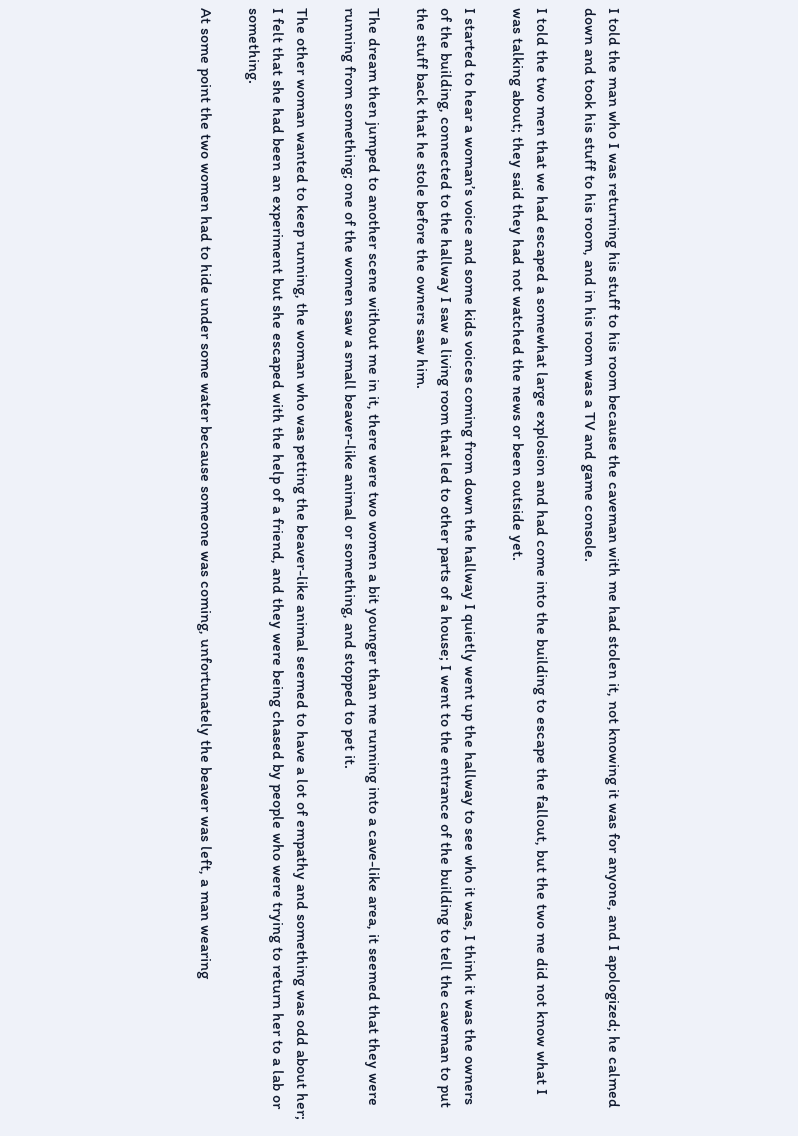I told the man who I was returning his stuff to his room because the caveman with me had stolen it, not knowing it was for anyone, and I apologized; he calmed down and took his stuff to his room, and in his room was a TV and game console.

I told the two men that we had escaped a somewhat large explosion and had come into the building to escape the fallout, but the two me did not know what I was talking about; they said they had not watched the news or been outside yet.

I started to hear a woman’s voice and some kids voices coming from down the hallway I quietly went up the hallway to see who it was, I think it was the owners of the building, connected to the hallway I saw a living room that led to other parts of a house; I went to the entrance of the building to tell the caveman to put the stuff back that he stole before the owners saw him.

The dream then jumped to another scene without me in it, there were two women a bit younger than me running into a cave-like area, it seemed that they were running from something; one of the women saw a small beaver-like animal or something, and stopped to pet it.

The other woman wanted to keep running, the woman who was petting the beaver-like animal seemed to have a lot of empathy and something was odd about her; I felt that she had been an experiment but she escaped with the help of a friend, and they were being chased by people who were trying to return her to a lab or something.

At some point the two women had to hide under some water because someone was coming, unfortunately the beaver was left, a man wearing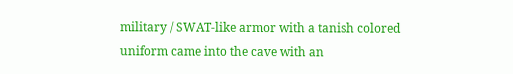military / SWAT-like armor with a tanish colored uniform came into the cave with an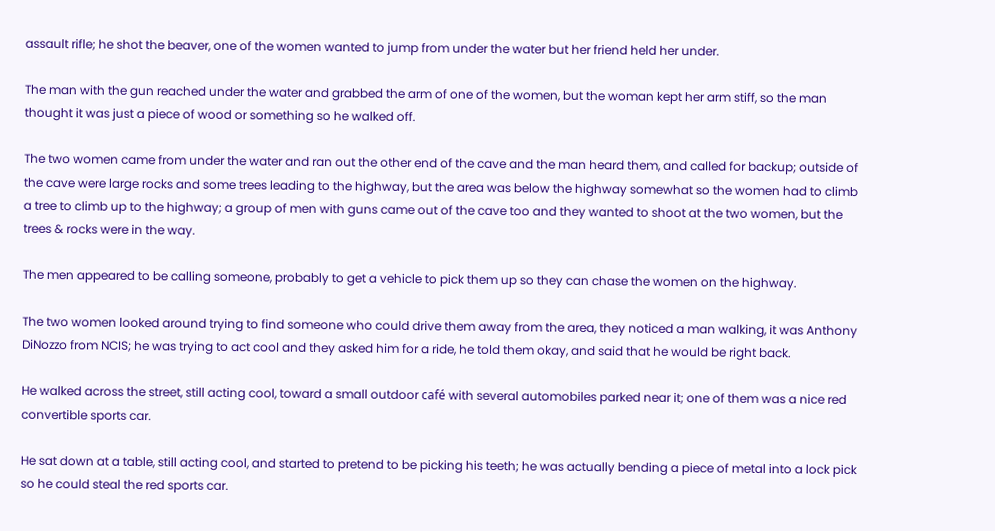assault rifle; he shot the beaver, one of the women wanted to jump from under the water but her friend held her under.

The man with the gun reached under the water and grabbed the arm of one of the women, but the woman kept her arm stiff, so the man thought it was just a piece of wood or something so he walked off.

The two women came from under the water and ran out the other end of the cave and the man heard them, and called for backup; outside of the cave were large rocks and some trees leading to the highway, but the area was below the highway somewhat so the women had to climb a tree to climb up to the highway; a group of men with guns came out of the cave too and they wanted to shoot at the two women, but the trees & rocks were in the way.

The men appeared to be calling someone, probably to get a vehicle to pick them up so they can chase the women on the highway.

The two women looked around trying to find someone who could drive them away from the area, they noticed a man walking, it was Anthony DiNozzo from NCIS; he was trying to act cool and they asked him for a ride, he told them okay, and said that he would be right back.

He walked across the street, still acting cool, toward a small outdoor café with several automobiles parked near it; one of them was a nice red convertible sports car.

He sat down at a table, still acting cool, and started to pretend to be picking his teeth; he was actually bending a piece of metal into a lock pick so he could steal the red sports car.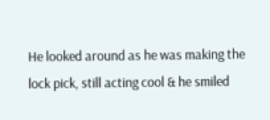He looked around as he was making the lock pick, still acting cool & he smiled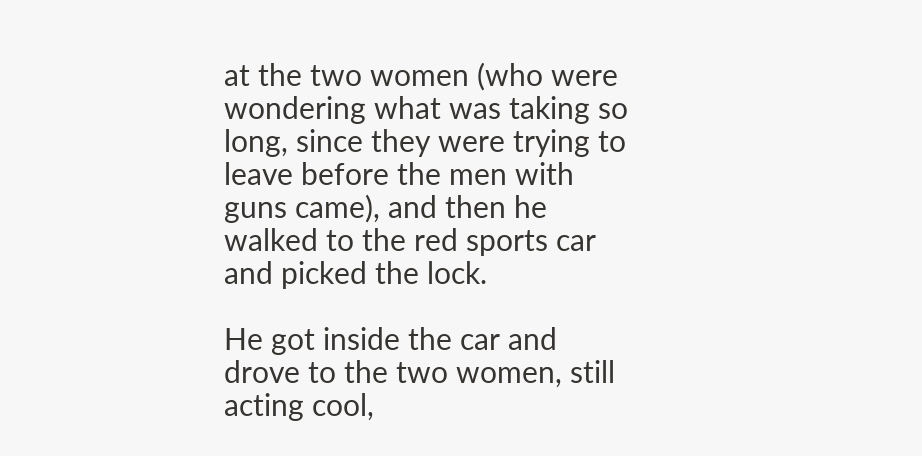at the two women (who were wondering what was taking so long, since they were trying to leave before the men with guns came), and then he walked to the red sports car and picked the lock.

He got inside the car and drove to the two women, still acting cool,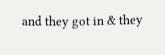and they got in & they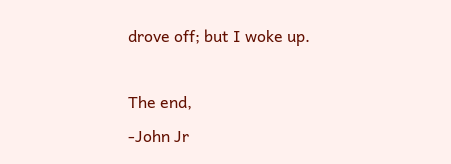drove off; but I woke up.

The end,
-John Jr